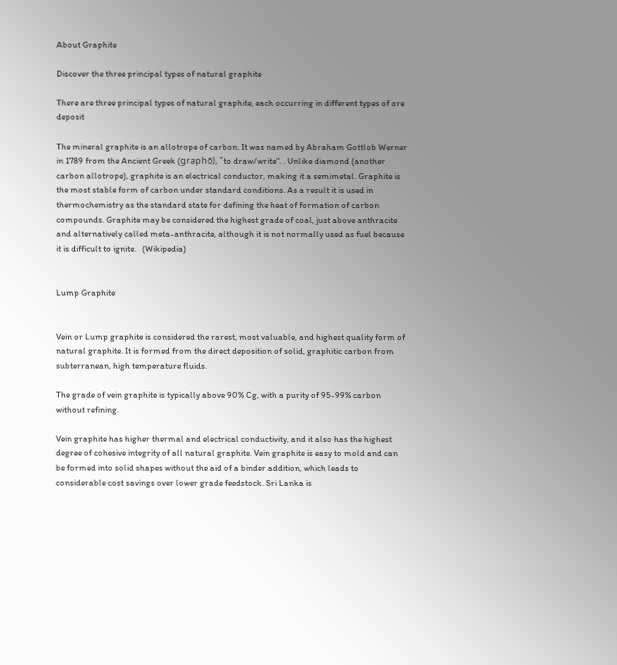About Graphite

Discover the three principal types of natural graphite

There are three principal types of natural graphite, each occurring in different types of ore deposit

The mineral graphite is an allotrope of carbon. It was named by Abraham Gottlob Werner in 1789 from the Ancient Greek (graphō), "to draw/write". . Unlike diamond (another carbon allotrope), graphite is an electrical conductor, making it a semimetal. Graphite is the most stable form of carbon under standard conditions. As a result it is used in thermochemistry as the standard state for defining the heat of formation of carbon compounds. Graphite may be considered the highest grade of coal, just above anthracite and alternatively called meta-anthracite, although it is not normally used as fuel because it is difficult to ignite.   (Wikipedia)


Lump Graphite


Vein or Lump graphite is considered the rarest, most valuable, and highest quality form of natural graphite. It is formed from the direct deposition of solid, graphitic carbon from subterranean, high temperature fluids.

The grade of vein graphite is typically above 90% Cg, with a purity of 95-99% carbon without refining.

Vein graphite has higher thermal and electrical conductivity, and it also has the highest degree of cohesive integrity of all natural graphite. Vein graphite is easy to mold and can be formed into solid shapes without the aid of a binder addition, which leads to considerable cost savings over lower grade feedstock. Sri Lanka is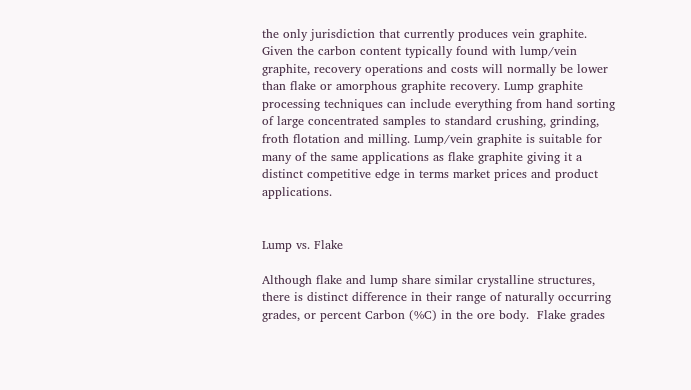the only jurisdiction that currently produces vein graphite. Given the carbon content typically found with lump/vein graphite, recovery operations and costs will normally be lower than flake or amorphous graphite recovery. Lump graphite processing techniques can include everything from hand sorting of large concentrated samples to standard crushing, grinding, froth flotation and milling. Lump/vein graphite is suitable for many of the same applications as flake graphite giving it a distinct competitive edge in terms market prices and product applications.


Lump vs. Flake

Although flake and lump share similar crystalline structures, there is distinct difference in their range of naturally occurring grades, or percent Carbon (%C) in the ore body.  Flake grades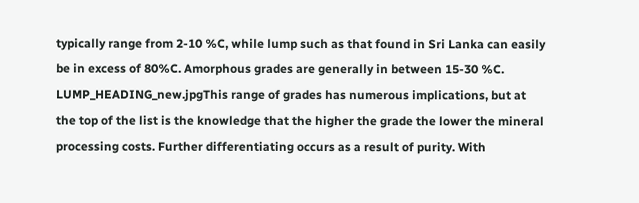typically range from 2-10 %C, while lump such as that found in Sri Lanka can easily be in excess of 80%C. Amorphous grades are generally in between 15-30 %C. LUMP_HEADING_new.jpgThis range of grades has numerous implications, but at the top of the list is the knowledge that the higher the grade the lower the mineral processing costs. Further differentiating occurs as a result of purity. With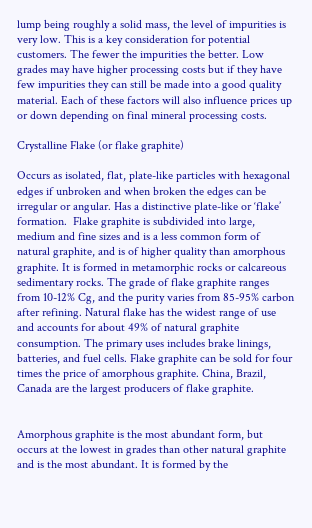lump being roughly a solid mass, the level of impurities is very low. This is a key consideration for potential customers. The fewer the impurities the better. Low grades may have higher processing costs but if they have few impurities they can still be made into a good quality material. Each of these factors will also influence prices up or down depending on final mineral processing costs.

Crystalline Flake (or flake graphite)

Occurs as isolated, flat, plate-like particles with hexagonal edges if unbroken and when broken the edges can be irregular or angular. Has a distinctive plate-like or ‘flake’ formation.  Flake graphite is subdivided into large, medium and fine sizes and is a less common form of natural graphite, and is of higher quality than amorphous graphite. It is formed in metamorphic rocks or calcareous sedimentary rocks. The grade of flake graphite ranges from 10-12% Cg, and the purity varies from 85-95% carbon after refining. Natural flake has the widest range of use and accounts for about 49% of natural graphite consumption. The primary uses includes brake linings, batteries, and fuel cells. Flake graphite can be sold for four times the price of amorphous graphite. China, Brazil, Canada are the largest producers of flake graphite.


Amorphous graphite is the most abundant form, but occurs at the lowest in grades than other natural graphite and is the most abundant. It is formed by the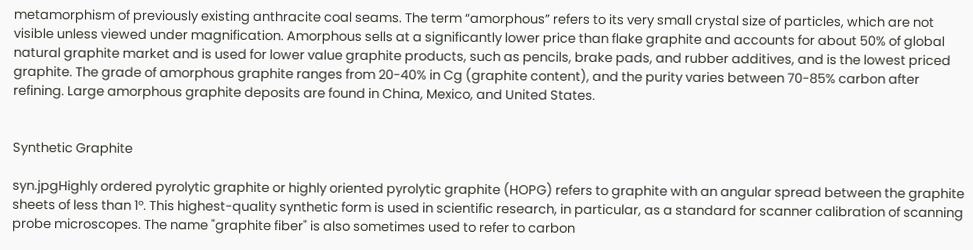metamorphism of previously existing anthracite coal seams. The term “amorphous” refers to its very small crystal size of particles, which are not visible unless viewed under magnification. Amorphous sells at a significantly lower price than flake graphite and accounts for about 50% of global natural graphite market and is used for lower value graphite products, such as pencils, brake pads, and rubber additives, and is the lowest priced graphite. The grade of amorphous graphite ranges from 20-40% in Cg (graphite content), and the purity varies between 70-85% carbon after refining. Large amorphous graphite deposits are found in China, Mexico, and United States.


Synthetic Graphite

syn.jpgHighly ordered pyrolytic graphite or highly oriented pyrolytic graphite (HOPG) refers to graphite with an angular spread between the graphite sheets of less than 1°. This highest-quality synthetic form is used in scientific research, in particular, as a standard for scanner calibration of scanning probe microscopes. The name "graphite fiber" is also sometimes used to refer to carbon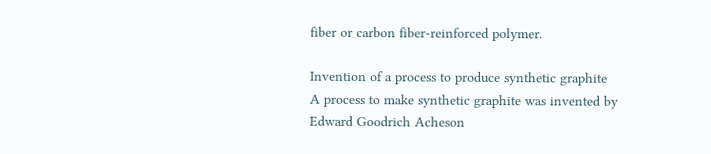fiber or carbon fiber-reinforced polymer.

Invention of a process to produce synthetic graphite
A process to make synthetic graphite was invented by Edward Goodrich Acheson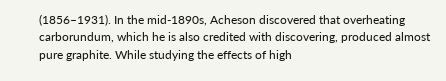(1856–1931). In the mid-1890s, Acheson discovered that overheating carborundum, which he is also credited with discovering, produced almost pure graphite. While studying the effects of high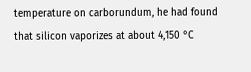temperature on carborundum, he had found that silicon vaporizes at about 4,150 °C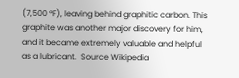(7,500 °F), leaving behind graphitic carbon. This graphite was another major discovery for him, and it became extremely valuable and helpful as a lubricant.  Source Wikipedia